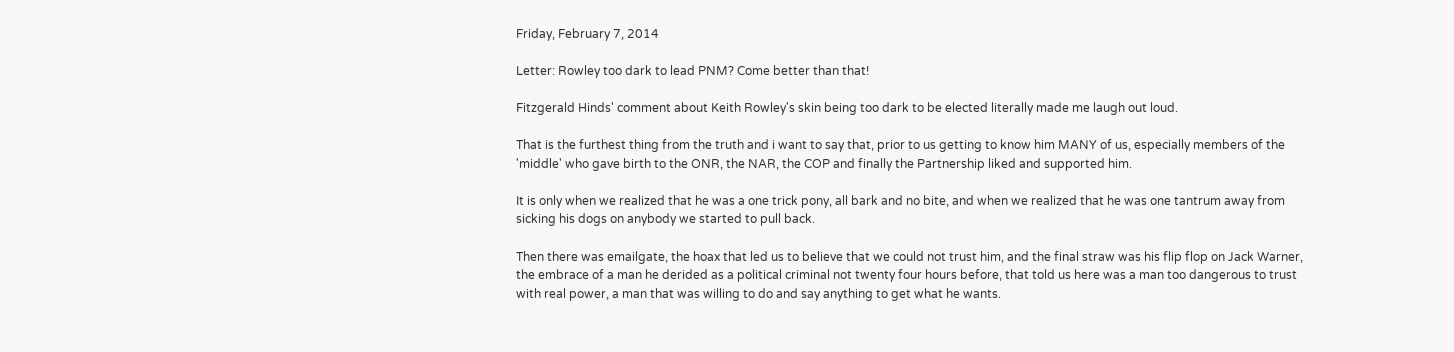Friday, February 7, 2014

Letter: Rowley too dark to lead PNM? Come better than that!

Fitzgerald Hinds' comment about Keith Rowley's skin being too dark to be elected literally made me laugh out loud.

That is the furthest thing from the truth and i want to say that, prior to us getting to know him MANY of us, especially members of the 'middle' who gave birth to the ONR, the NAR, the COP and finally the Partnership liked and supported him.

It is only when we realized that he was a one trick pony, all bark and no bite, and when we realized that he was one tantrum away from sicking his dogs on anybody we started to pull back.

Then there was emailgate, the hoax that led us to believe that we could not trust him, and the final straw was his flip flop on Jack Warner, the embrace of a man he derided as a political criminal not twenty four hours before, that told us here was a man too dangerous to trust with real power, a man that was willing to do and say anything to get what he wants.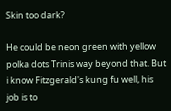Skin too dark?

He could be neon green with yellow polka dots Trinis way beyond that. But i know Fitzgerald's kung fu well, his job is to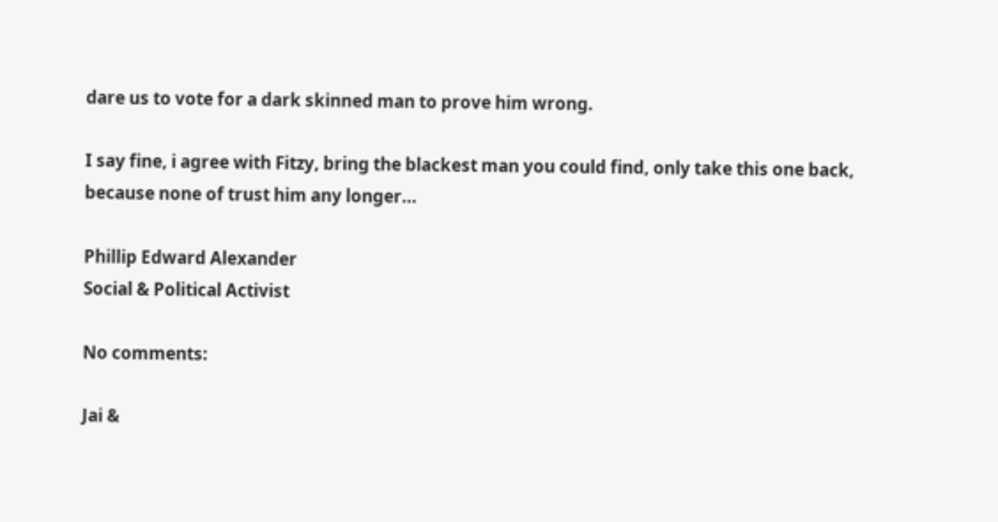dare us to vote for a dark skinned man to prove him wrong.

I say fine, i agree with Fitzy, bring the blackest man you could find, only take this one back, because none of trust him any longer...

Phillip Edward Alexander
Social & Political Activist

No comments:

Jai &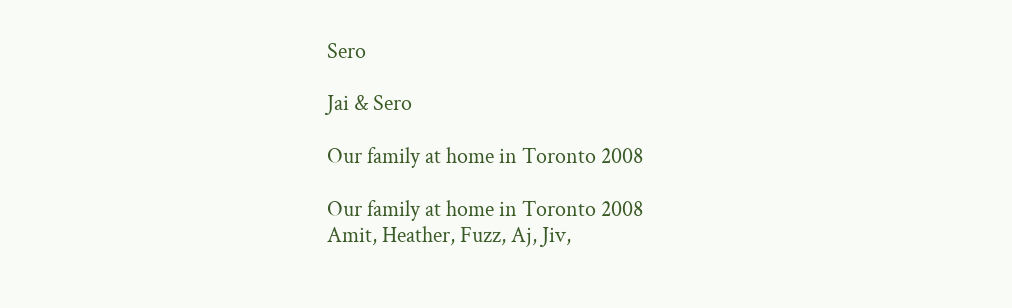Sero

Jai & Sero

Our family at home in Toronto 2008

Our family at home in Toronto 2008
Amit, Heather, Fuzz, Aj, Jiv,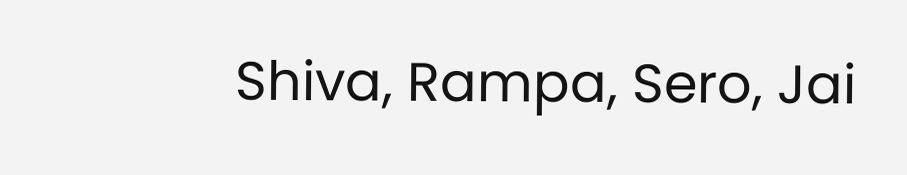Shiva, Rampa, Sero, Jai